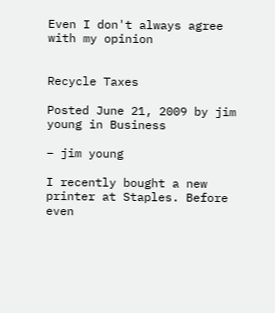Even I don't always agree with my opinion


Recycle Taxes

Posted June 21, 2009 by jim young in Business

– jim young

I recently bought a new printer at Staples. Before even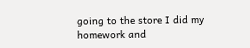going to the store I did my homework and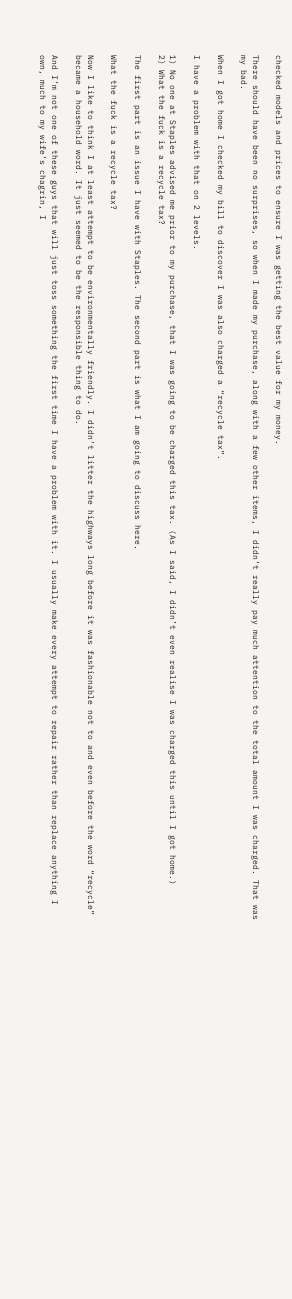checked models and prices to ensure I was getting the best value for my money.

There should have been no surprises, so when I made my purchase, along with a few other items, I didn’t really pay much attention to the total amount I was charged. That was my bad.

When I got home I checked my bill to discover I was also charged a “recycle tax”.

I have a problem with that on 2 levels.

1) No one at Staples advised me prior to my purchase, that I was going to be charged this tax. (As I said, I didn’t even realise I was charged this until I got home.)
2) What the fuck is a recycle tax?

The first part is an issue I have with Staples. The second part is what I am going to discuss here.

What the fuck is a recycle tax?

Now I like to think I at least attempt to be environmentally friendly. I didn’t litter the highways long before it was fashionable not to and even before the word “recycle” became a household word. It just seemed to be the responsible thing to do.

And I’m not one of these guys that will just toss something the first time I have a problem with it. I usually make every attempt to repair rather than replace anything I own, much to my wife’s chagrin, I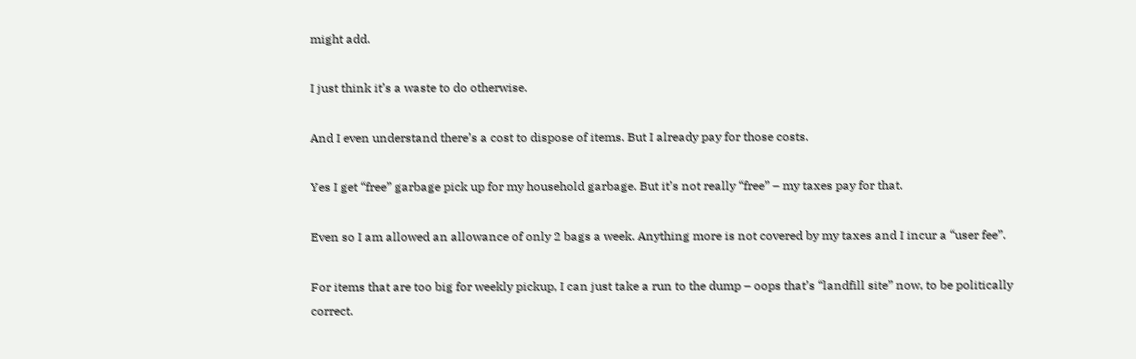might add.

I just think it’s a waste to do otherwise.

And I even understand there’s a cost to dispose of items. But I already pay for those costs.

Yes I get “free” garbage pick up for my household garbage. But it’s not really “free” – my taxes pay for that.

Even so I am allowed an allowance of only 2 bags a week. Anything more is not covered by my taxes and I incur a “user fee”.

For items that are too big for weekly pickup, I can just take a run to the dump – oops that’s “landfill site” now, to be politically correct.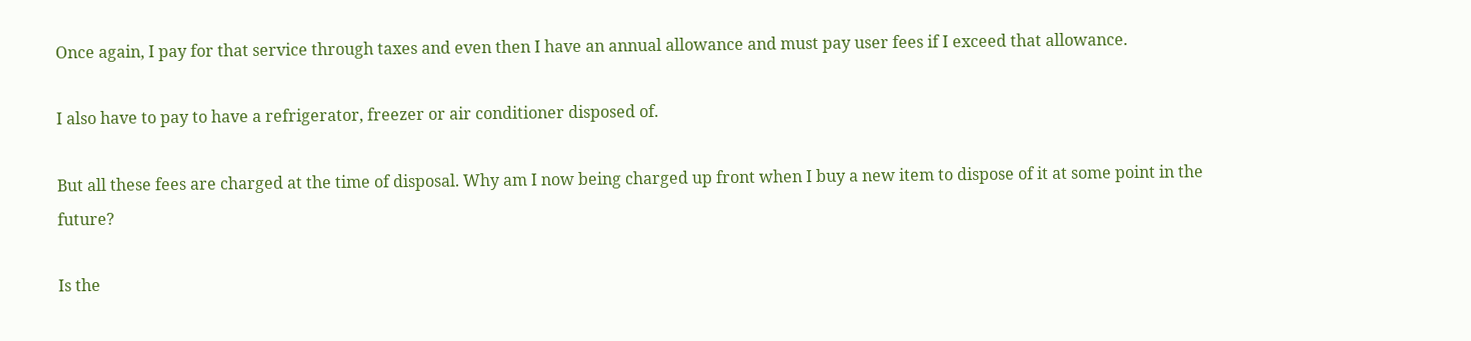Once again, I pay for that service through taxes and even then I have an annual allowance and must pay user fees if I exceed that allowance.

I also have to pay to have a refrigerator, freezer or air conditioner disposed of.

But all these fees are charged at the time of disposal. Why am I now being charged up front when I buy a new item to dispose of it at some point in the future?

Is the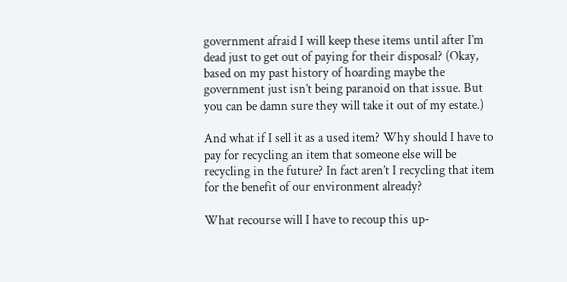government afraid I will keep these items until after I’m dead just to get out of paying for their disposal? (Okay, based on my past history of hoarding maybe the government just isn’t being paranoid on that issue. But you can be damn sure they will take it out of my estate.)

And what if I sell it as a used item? Why should I have to pay for recycling an item that someone else will be recycling in the future? In fact aren’t I recycling that item for the benefit of our environment already?

What recourse will I have to recoup this up-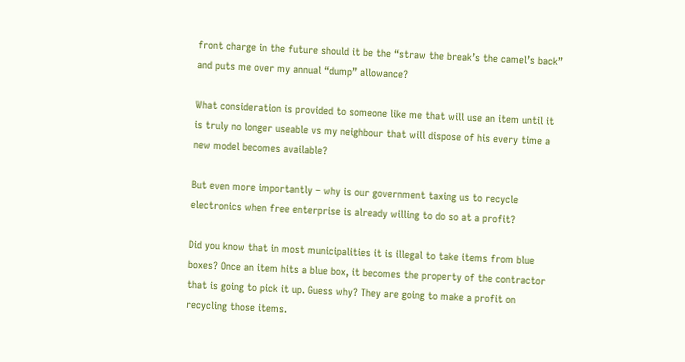front charge in the future should it be the “straw the break’s the camel’s back” and puts me over my annual “dump” allowance?

What consideration is provided to someone like me that will use an item until it is truly no longer useable vs my neighbour that will dispose of his every time a new model becomes available?

But even more importantly – why is our government taxing us to recycle electronics when free enterprise is already willing to do so at a profit?

Did you know that in most municipalities it is illegal to take items from blue boxes? Once an item hits a blue box, it becomes the property of the contractor that is going to pick it up. Guess why? They are going to make a profit on recycling those items.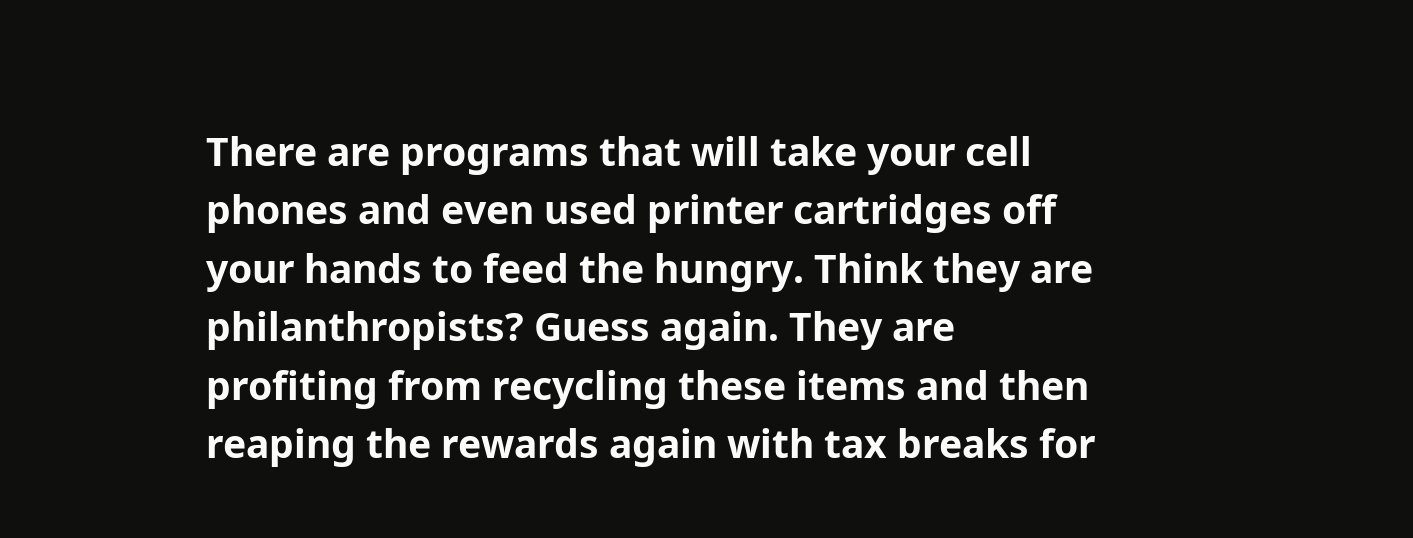There are programs that will take your cell phones and even used printer cartridges off your hands to feed the hungry. Think they are philanthropists? Guess again. They are profiting from recycling these items and then reaping the rewards again with tax breaks for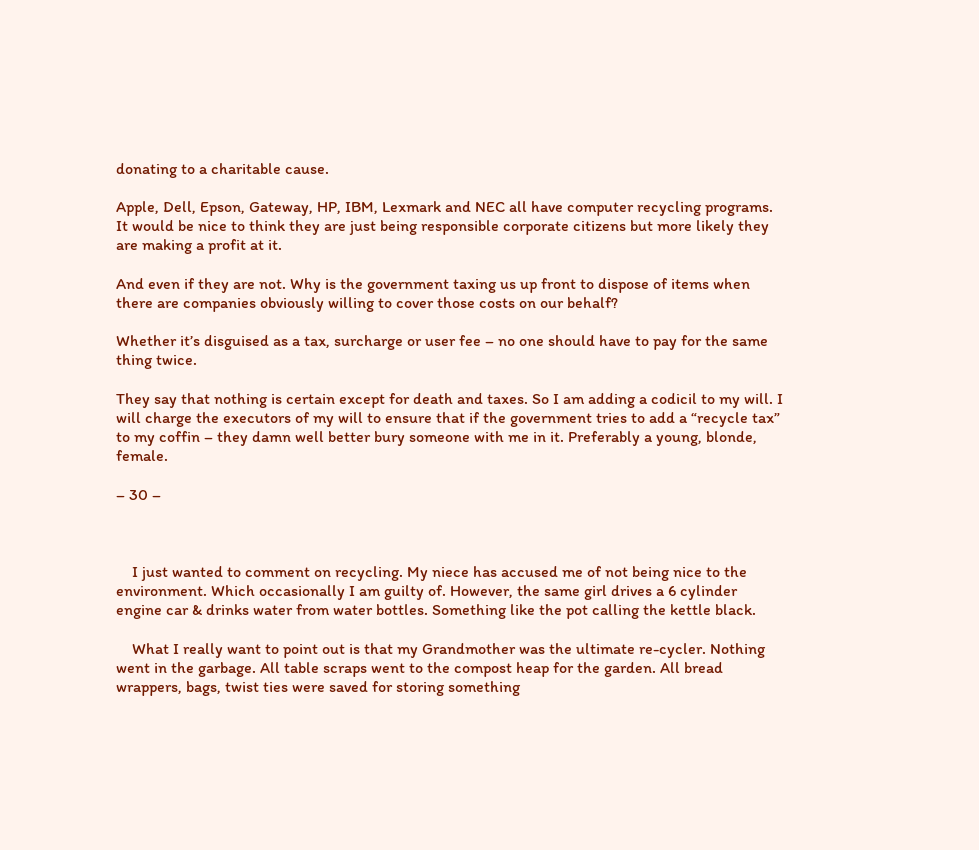donating to a charitable cause.

Apple, Dell, Epson, Gateway, HP, IBM, Lexmark and NEC all have computer recycling programs. It would be nice to think they are just being responsible corporate citizens but more likely they are making a profit at it.

And even if they are not. Why is the government taxing us up front to dispose of items when there are companies obviously willing to cover those costs on our behalf?

Whether it’s disguised as a tax, surcharge or user fee – no one should have to pay for the same thing twice.

They say that nothing is certain except for death and taxes. So I am adding a codicil to my will. I will charge the executors of my will to ensure that if the government tries to add a “recycle tax” to my coffin – they damn well better bury someone with me in it. Preferably a young, blonde, female.

– 30 –



    I just wanted to comment on recycling. My niece has accused me of not being nice to the environment. Which occasionally I am guilty of. However, the same girl drives a 6 cylinder engine car & drinks water from water bottles. Something like the pot calling the kettle black.

    What I really want to point out is that my Grandmother was the ultimate re-cycler. Nothing went in the garbage. All table scraps went to the compost heap for the garden. All bread wrappers, bags, twist ties were saved for storing something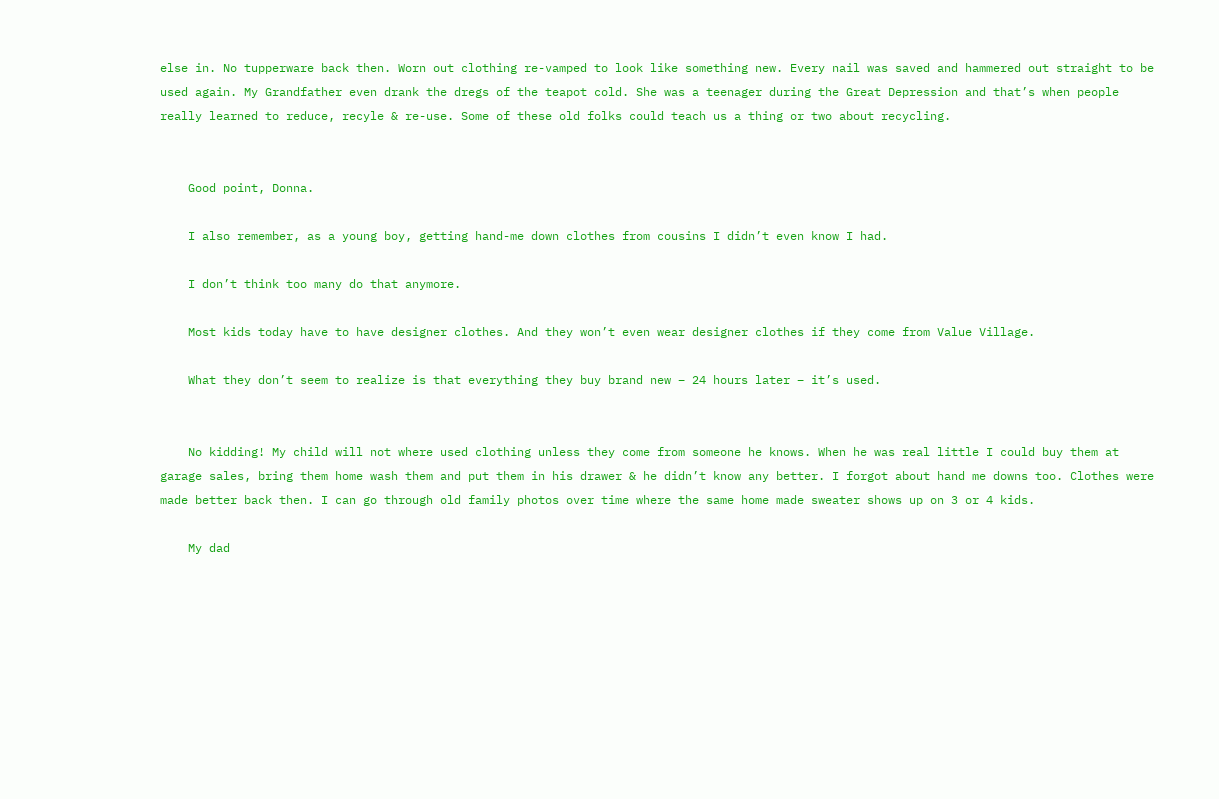else in. No tupperware back then. Worn out clothing re-vamped to look like something new. Every nail was saved and hammered out straight to be used again. My Grandfather even drank the dregs of the teapot cold. She was a teenager during the Great Depression and that’s when people really learned to reduce, recyle & re-use. Some of these old folks could teach us a thing or two about recycling.


    Good point, Donna.

    I also remember, as a young boy, getting hand-me down clothes from cousins I didn’t even know I had.

    I don’t think too many do that anymore.

    Most kids today have to have designer clothes. And they won’t even wear designer clothes if they come from Value Village.

    What they don’t seem to realize is that everything they buy brand new – 24 hours later – it’s used.


    No kidding! My child will not where used clothing unless they come from someone he knows. When he was real little I could buy them at garage sales, bring them home wash them and put them in his drawer & he didn’t know any better. I forgot about hand me downs too. Clothes were made better back then. I can go through old family photos over time where the same home made sweater shows up on 3 or 4 kids.

    My dad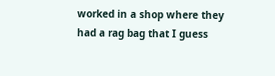worked in a shop where they had a rag bag that I guess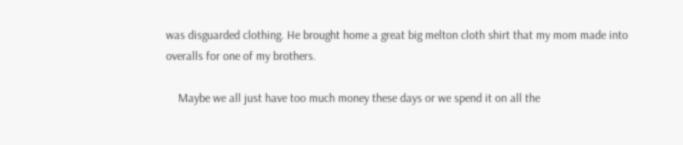was disguarded clothing. He brought home a great big melton cloth shirt that my mom made into overalls for one of my brothers.

    Maybe we all just have too much money these days or we spend it on all the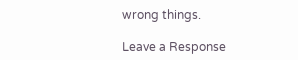wrong things.

Leave a Response